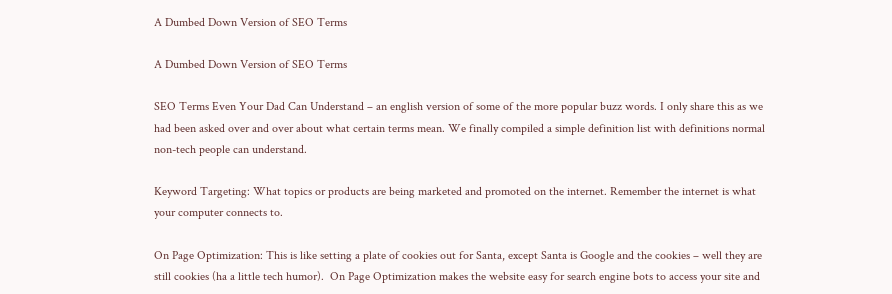A Dumbed Down Version of SEO Terms

A Dumbed Down Version of SEO Terms

SEO Terms Even Your Dad Can Understand – an english version of some of the more popular buzz words. I only share this as we had been asked over and over about what certain terms mean. We finally compiled a simple definition list with definitions normal non-tech people can understand.

Keyword Targeting: What topics or products are being marketed and promoted on the internet. Remember the internet is what your computer connects to.

On Page Optimization: This is like setting a plate of cookies out for Santa, except Santa is Google and the cookies – well they are still cookies (ha a little tech humor).  On Page Optimization makes the website easy for search engine bots to access your site and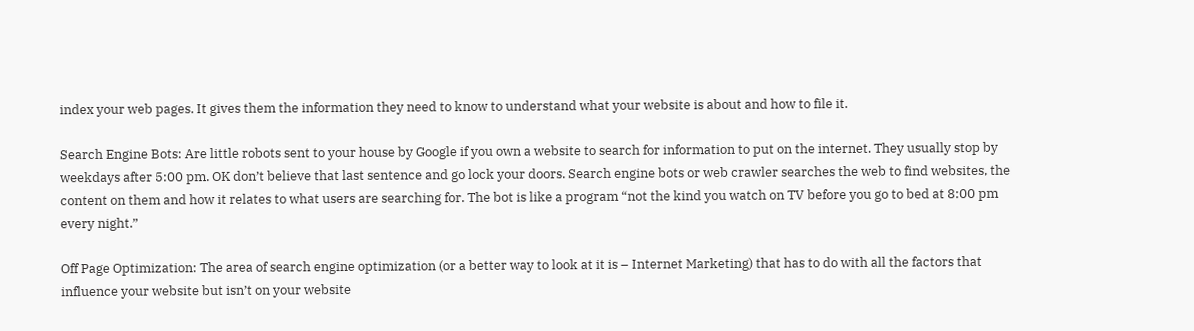index your web pages. It gives them the information they need to know to understand what your website is about and how to file it.

Search Engine Bots: Are little robots sent to your house by Google if you own a website to search for information to put on the internet. They usually stop by weekdays after 5:00 pm. OK don’t believe that last sentence and go lock your doors. Search engine bots or web crawler searches the web to find websites, the content on them and how it relates to what users are searching for. The bot is like a program “not the kind you watch on TV before you go to bed at 8:00 pm every night.”

Off Page Optimization: The area of search engine optimization (or a better way to look at it is – Internet Marketing) that has to do with all the factors that influence your website but isn’t on your website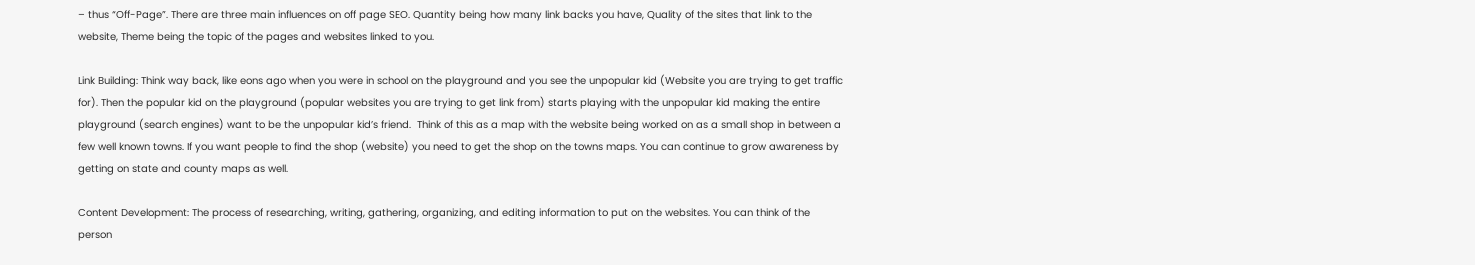– thus “Off-Page”. There are three main influences on off page SEO. Quantity being how many link backs you have, Quality of the sites that link to the website, Theme being the topic of the pages and websites linked to you.

Link Building: Think way back, like eons ago when you were in school on the playground and you see the unpopular kid (Website you are trying to get traffic for). Then the popular kid on the playground (popular websites you are trying to get link from) starts playing with the unpopular kid making the entire playground (search engines) want to be the unpopular kid’s friend.  Think of this as a map with the website being worked on as a small shop in between a few well known towns. If you want people to find the shop (website) you need to get the shop on the towns maps. You can continue to grow awareness by getting on state and county maps as well.

Content Development: The process of researching, writing, gathering, organizing, and editing information to put on the websites. You can think of the person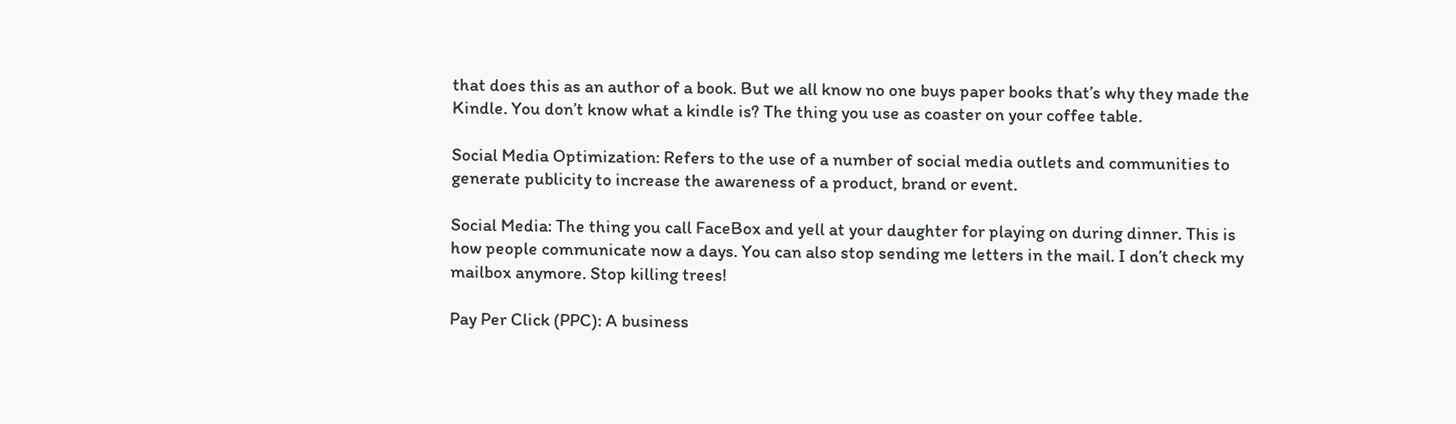that does this as an author of a book. But we all know no one buys paper books that’s why they made the Kindle. You don’t know what a kindle is? The thing you use as coaster on your coffee table.

Social Media Optimization: Refers to the use of a number of social media outlets and communities to generate publicity to increase the awareness of a product, brand or event.

Social Media: The thing you call FaceBox and yell at your daughter for playing on during dinner. This is how people communicate now a days. You can also stop sending me letters in the mail. I don’t check my mailbox anymore. Stop killing trees!

Pay Per Click (PPC): A business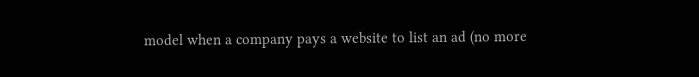model when a company pays a website to list an ad (no more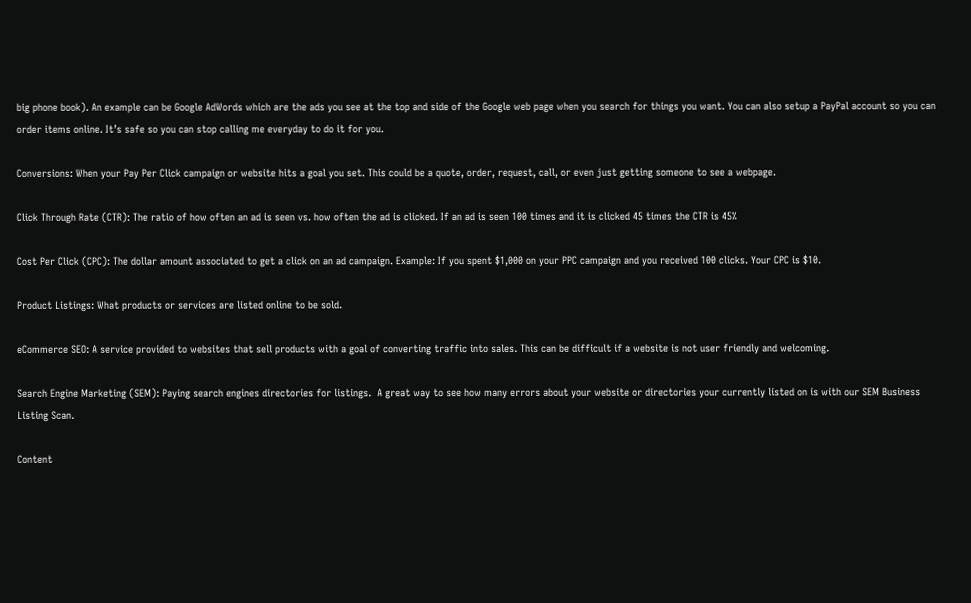big phone book). An example can be Google AdWords which are the ads you see at the top and side of the Google web page when you search for things you want. You can also setup a PayPal account so you can order items online. It’s safe so you can stop calling me everyday to do it for you.

Conversions: When your Pay Per Click campaign or website hits a goal you set. This could be a quote, order, request, call, or even just getting someone to see a webpage.

Click Through Rate (CTR): The ratio of how often an ad is seen vs. how often the ad is clicked. If an ad is seen 100 times and it is clicked 45 times the CTR is 45%

Cost Per Click (CPC): The dollar amount associated to get a click on an ad campaign. Example: If you spent $1,000 on your PPC campaign and you received 100 clicks. Your CPC is $10.

Product Listings: What products or services are listed online to be sold.

eCommerce SEO: A service provided to websites that sell products with a goal of converting traffic into sales. This can be difficult if a website is not user friendly and welcoming.

Search Engine Marketing (SEM): Paying search engines directories for listings.  A great way to see how many errors about your website or directories your currently listed on is with our SEM Business Listing Scan.

Content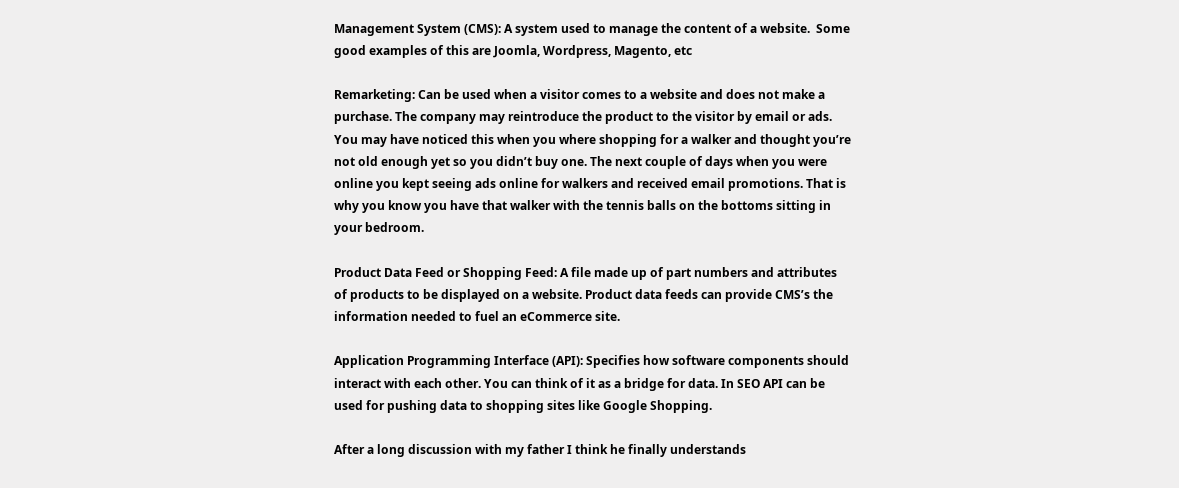Management System (CMS): A system used to manage the content of a website.  Some good examples of this are Joomla, Wordpress, Magento, etc

Remarketing: Can be used when a visitor comes to a website and does not make a purchase. The company may reintroduce the product to the visitor by email or ads. You may have noticed this when you where shopping for a walker and thought you’re not old enough yet so you didn’t buy one. The next couple of days when you were online you kept seeing ads online for walkers and received email promotions. That is why you know you have that walker with the tennis balls on the bottoms sitting in your bedroom.

Product Data Feed or Shopping Feed: A file made up of part numbers and attributes of products to be displayed on a website. Product data feeds can provide CMS’s the information needed to fuel an eCommerce site.

Application Programming Interface (API): Specifies how software components should interact with each other. You can think of it as a bridge for data. In SEO API can be used for pushing data to shopping sites like Google Shopping.

After a long discussion with my father I think he finally understands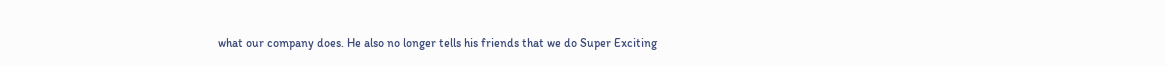what our company does. He also no longer tells his friends that we do Super Exciting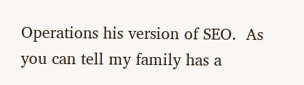Operations his version of SEO.  As you can tell my family has a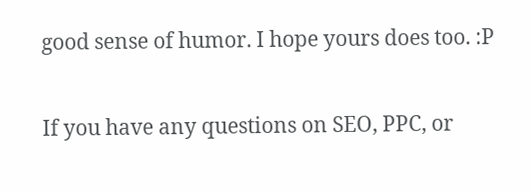good sense of humor. I hope yours does too. :P

If you have any questions on SEO, PPC, or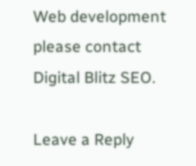Web development please contact Digital Blitz SEO.

Leave a Reply